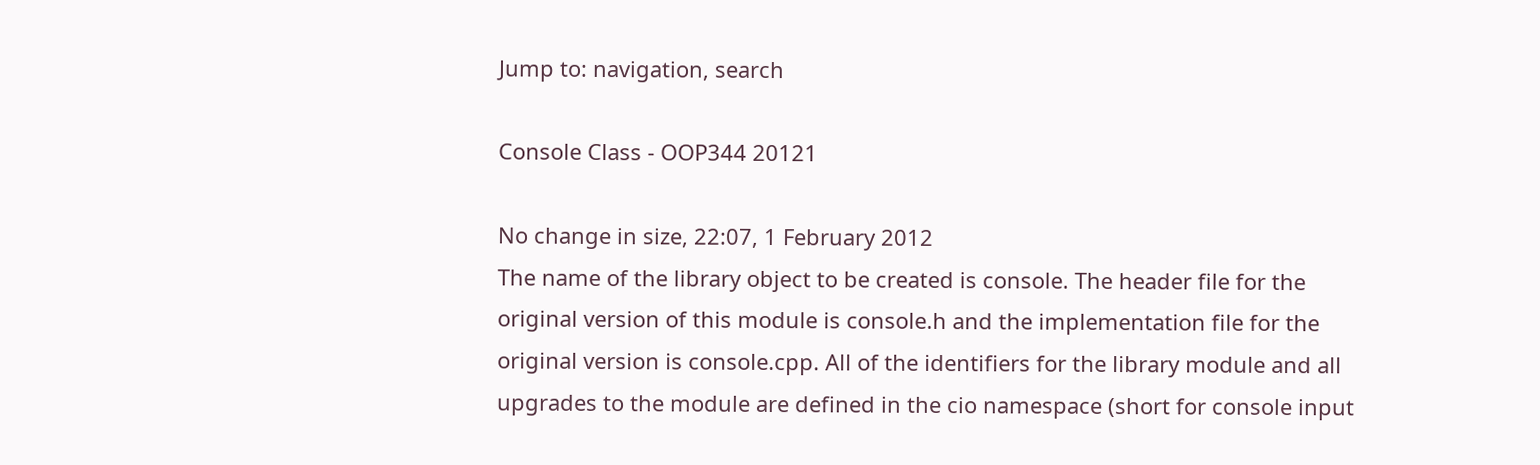Jump to: navigation, search

Console Class - OOP344 20121

No change in size, 22:07, 1 February 2012
The name of the library object to be created is console. The header file for the original version of this module is console.h and the implementation file for the original version is console.cpp. All of the identifiers for the library module and all upgrades to the module are defined in the cio namespace (short for console input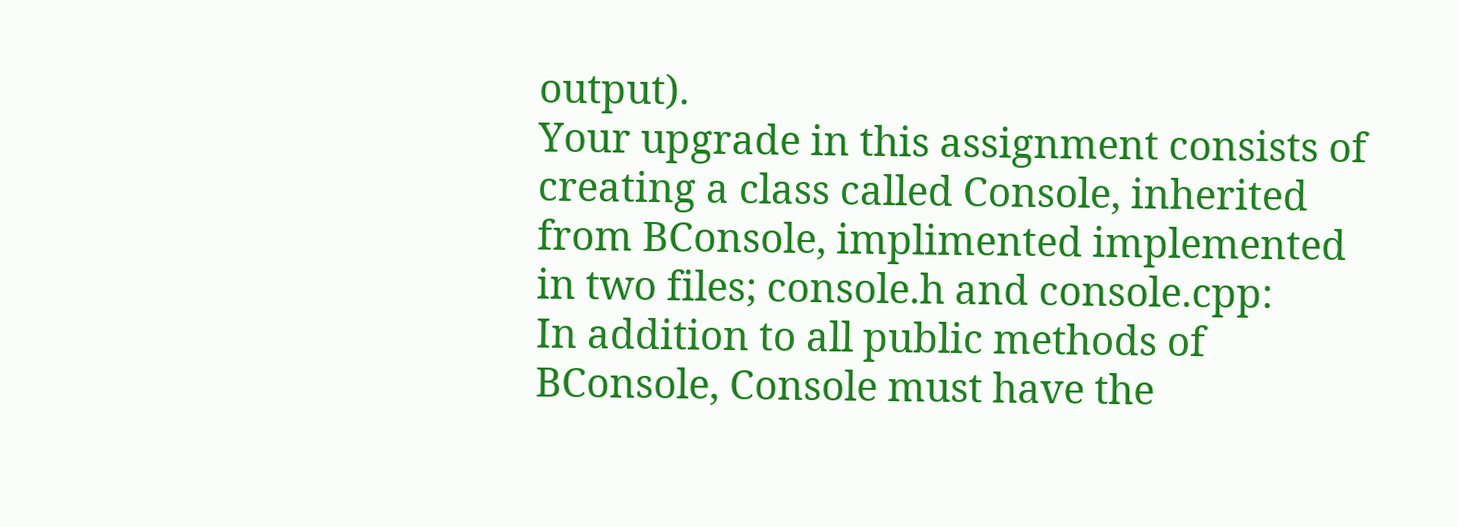output).
Your upgrade in this assignment consists of creating a class called Console, inherited from BConsole, implimented implemented in two files; console.h and console.cpp:
In addition to all public methods of BConsole, Console must have the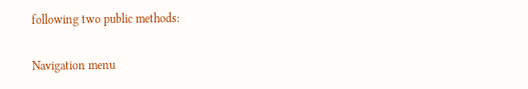following two public methods:

Navigation menu